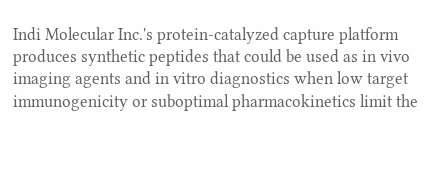Indi Molecular Inc.'s protein-catalyzed capture platform produces synthetic peptides that could be used as in vivo imaging agents and in vitro diagnostics when low target immunogenicity or suboptimal pharmacokinetics limit the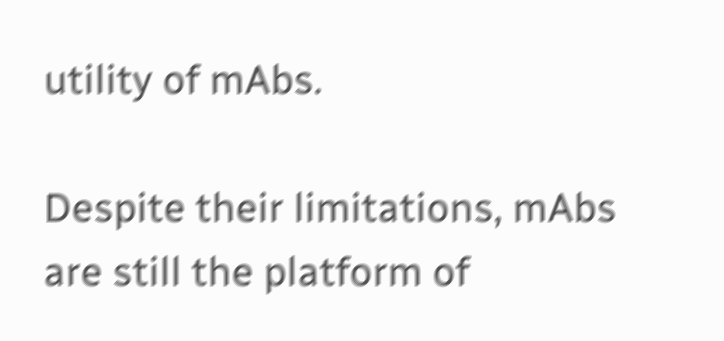utility of mAbs.

Despite their limitations, mAbs are still the platform of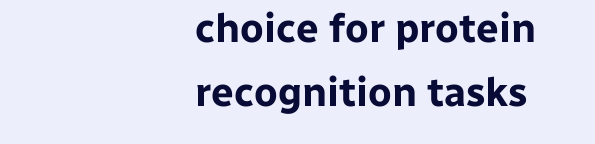choice for protein recognition tasks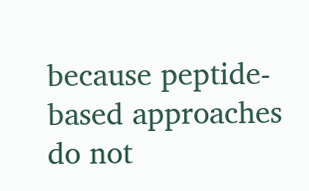because peptide-based approaches do not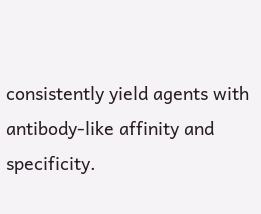consistently yield agents with antibody-like affinity and specificity.